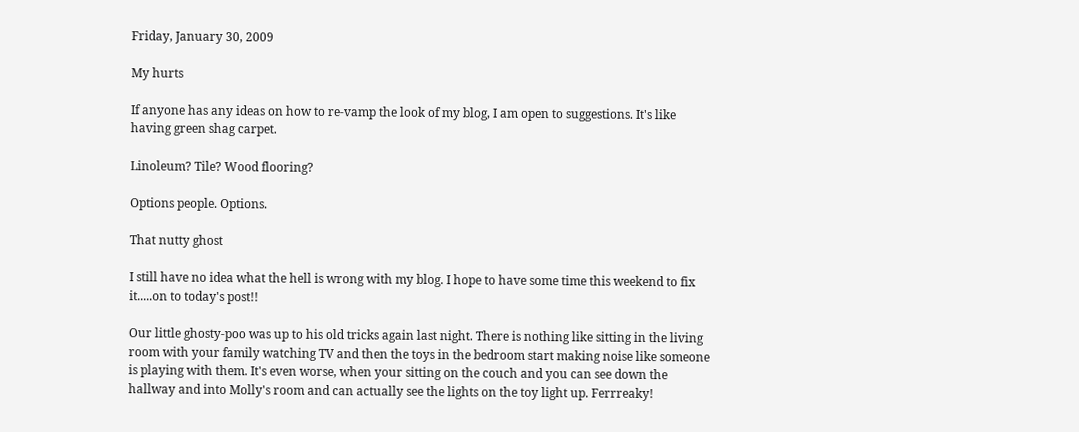Friday, January 30, 2009

My hurts

If anyone has any ideas on how to re-vamp the look of my blog, I am open to suggestions. It's like having green shag carpet.

Linoleum? Tile? Wood flooring?

Options people. Options.

That nutty ghost

I still have no idea what the hell is wrong with my blog. I hope to have some time this weekend to fix it.....on to today's post!!

Our little ghosty-poo was up to his old tricks again last night. There is nothing like sitting in the living room with your family watching TV and then the toys in the bedroom start making noise like someone is playing with them. It's even worse, when your sitting on the couch and you can see down the hallway and into Molly's room and can actually see the lights on the toy light up. Ferrreaky!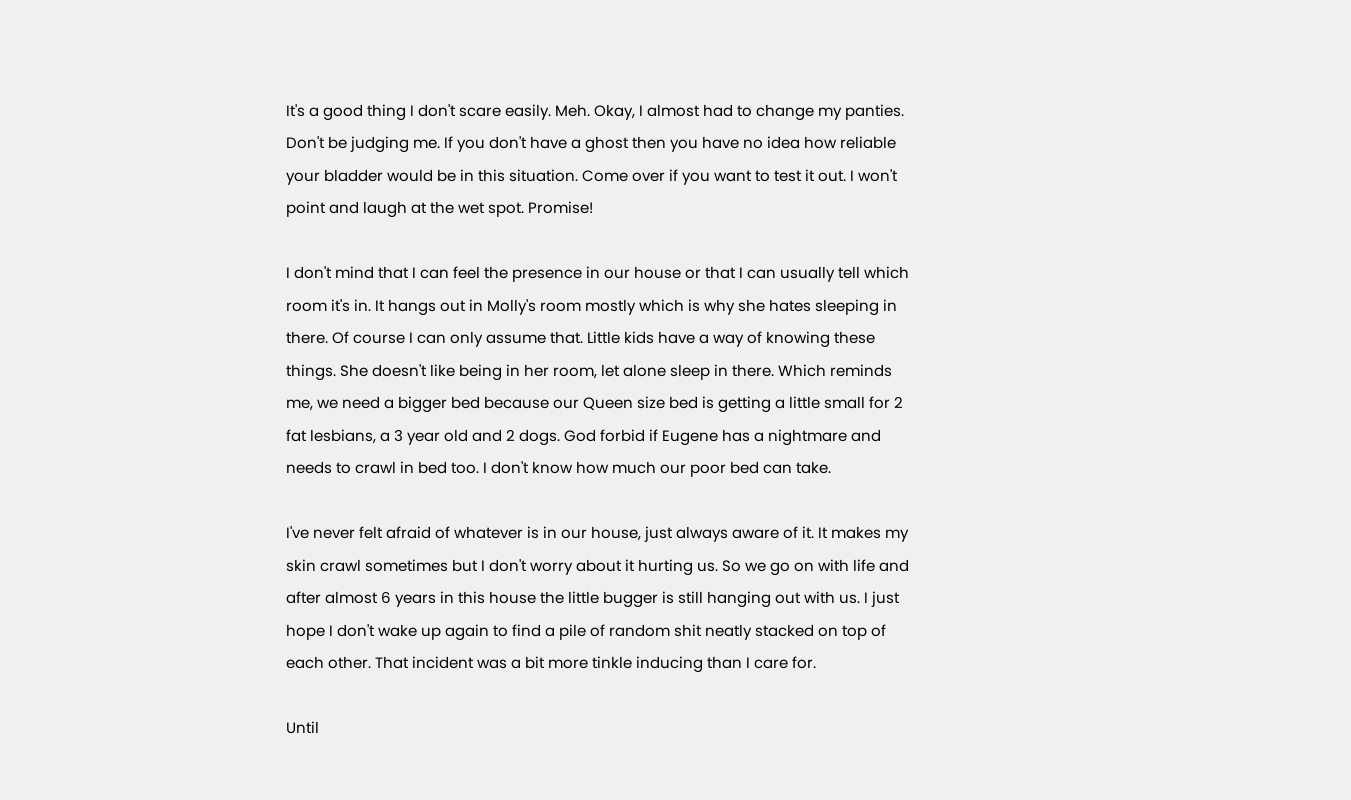It's a good thing I don't scare easily. Meh. Okay, I almost had to change my panties. Don't be judging me. If you don't have a ghost then you have no idea how reliable your bladder would be in this situation. Come over if you want to test it out. I won't point and laugh at the wet spot. Promise!

I don't mind that I can feel the presence in our house or that I can usually tell which room it's in. It hangs out in Molly's room mostly which is why she hates sleeping in there. Of course I can only assume that. Little kids have a way of knowing these things. She doesn't like being in her room, let alone sleep in there. Which reminds me, we need a bigger bed because our Queen size bed is getting a little small for 2 fat lesbians, a 3 year old and 2 dogs. God forbid if Eugene has a nightmare and needs to crawl in bed too. I don't know how much our poor bed can take.

I've never felt afraid of whatever is in our house, just always aware of it. It makes my skin crawl sometimes but I don't worry about it hurting us. So we go on with life and after almost 6 years in this house the little bugger is still hanging out with us. I just hope I don't wake up again to find a pile of random shit neatly stacked on top of each other. That incident was a bit more tinkle inducing than I care for.

Until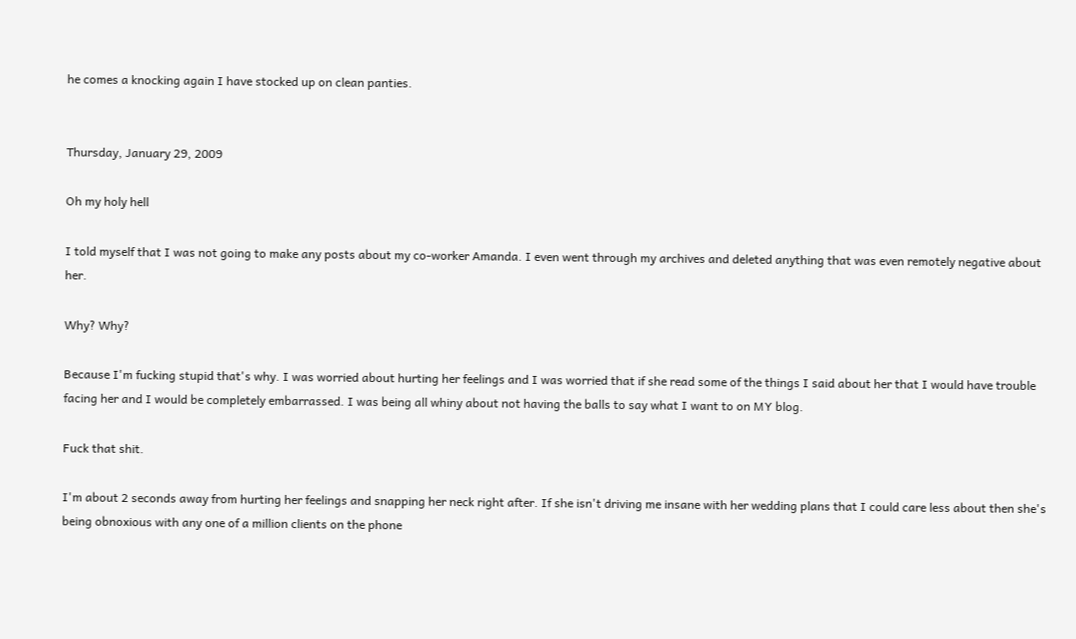he comes a knocking again I have stocked up on clean panties.


Thursday, January 29, 2009

Oh my holy hell

I told myself that I was not going to make any posts about my co-worker Amanda. I even went through my archives and deleted anything that was even remotely negative about her.

Why? Why?

Because I'm fucking stupid that's why. I was worried about hurting her feelings and I was worried that if she read some of the things I said about her that I would have trouble facing her and I would be completely embarrassed. I was being all whiny about not having the balls to say what I want to on MY blog.

Fuck that shit.

I'm about 2 seconds away from hurting her feelings and snapping her neck right after. If she isn't driving me insane with her wedding plans that I could care less about then she's being obnoxious with any one of a million clients on the phone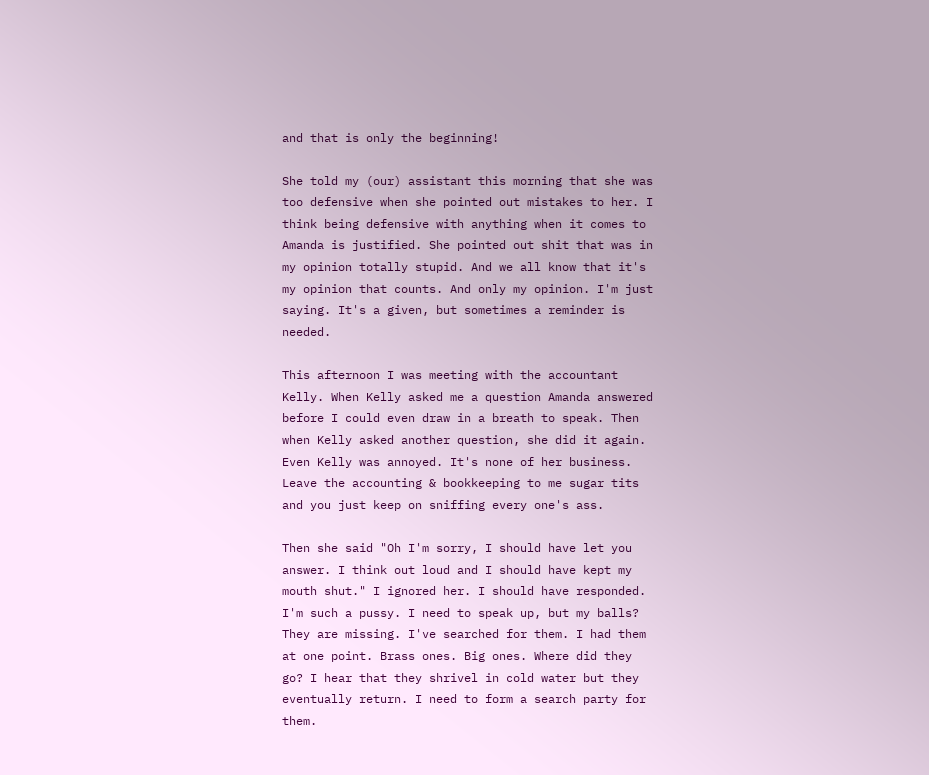and that is only the beginning!

She told my (our) assistant this morning that she was too defensive when she pointed out mistakes to her. I think being defensive with anything when it comes to Amanda is justified. She pointed out shit that was in my opinion totally stupid. And we all know that it's my opinion that counts. And only my opinion. I'm just saying. It's a given, but sometimes a reminder is needed.

This afternoon I was meeting with the accountant Kelly. When Kelly asked me a question Amanda answered before I could even draw in a breath to speak. Then when Kelly asked another question, she did it again. Even Kelly was annoyed. It's none of her business. Leave the accounting & bookkeeping to me sugar tits and you just keep on sniffing every one's ass.

Then she said "Oh I'm sorry, I should have let you answer. I think out loud and I should have kept my mouth shut." I ignored her. I should have responded. I'm such a pussy. I need to speak up, but my balls? They are missing. I've searched for them. I had them at one point. Brass ones. Big ones. Where did they go? I hear that they shrivel in cold water but they eventually return. I need to form a search party for them.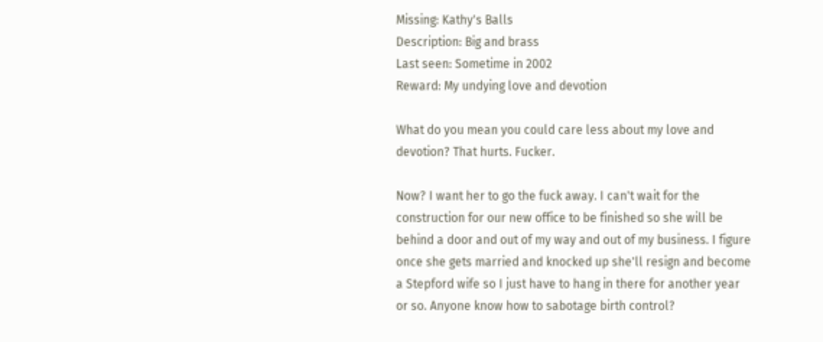Missing: Kathy's Balls
Description: Big and brass
Last seen: Sometime in 2002
Reward: My undying love and devotion

What do you mean you could care less about my love and devotion? That hurts. Fucker.

Now? I want her to go the fuck away. I can't wait for the construction for our new office to be finished so she will be behind a door and out of my way and out of my business. I figure once she gets married and knocked up she'll resign and become a Stepford wife so I just have to hang in there for another year or so. Anyone know how to sabotage birth control?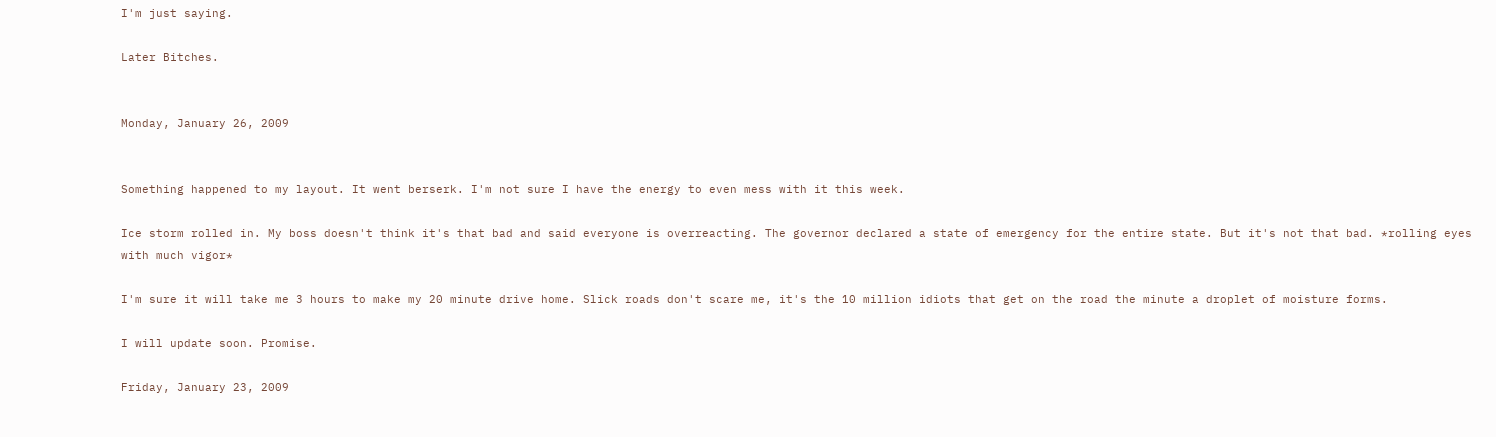I'm just saying.

Later Bitches.


Monday, January 26, 2009


Something happened to my layout. It went berserk. I'm not sure I have the energy to even mess with it this week.

Ice storm rolled in. My boss doesn't think it's that bad and said everyone is overreacting. The governor declared a state of emergency for the entire state. But it's not that bad. *rolling eyes with much vigor*

I'm sure it will take me 3 hours to make my 20 minute drive home. Slick roads don't scare me, it's the 10 million idiots that get on the road the minute a droplet of moisture forms.

I will update soon. Promise.

Friday, January 23, 2009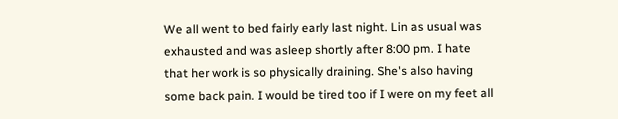We all went to bed fairly early last night. Lin as usual was exhausted and was asleep shortly after 8:00 pm. I hate that her work is so physically draining. She's also having some back pain. I would be tired too if I were on my feet all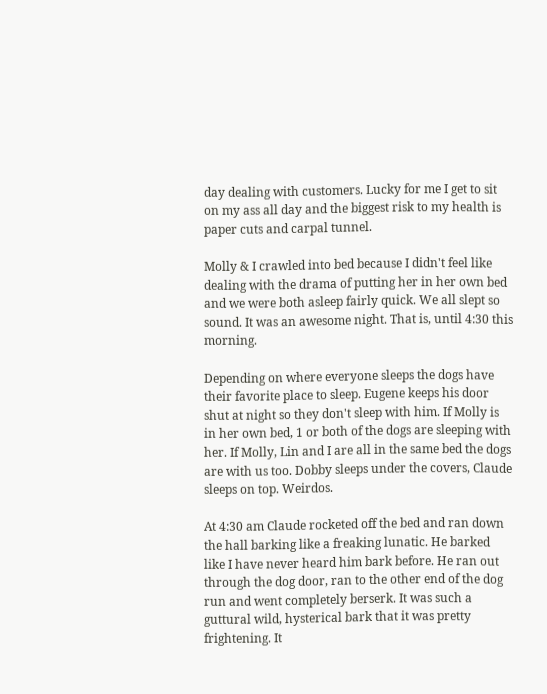day dealing with customers. Lucky for me I get to sit on my ass all day and the biggest risk to my health is paper cuts and carpal tunnel.

Molly & I crawled into bed because I didn't feel like dealing with the drama of putting her in her own bed and we were both asleep fairly quick. We all slept so sound. It was an awesome night. That is, until 4:30 this morning.

Depending on where everyone sleeps the dogs have their favorite place to sleep. Eugene keeps his door shut at night so they don't sleep with him. If Molly is in her own bed, 1 or both of the dogs are sleeping with her. If Molly, Lin and I are all in the same bed the dogs are with us too. Dobby sleeps under the covers, Claude sleeps on top. Weirdos.

At 4:30 am Claude rocketed off the bed and ran down the hall barking like a freaking lunatic. He barked like I have never heard him bark before. He ran out through the dog door, ran to the other end of the dog run and went completely berserk. It was such a guttural wild, hysterical bark that it was pretty frightening. It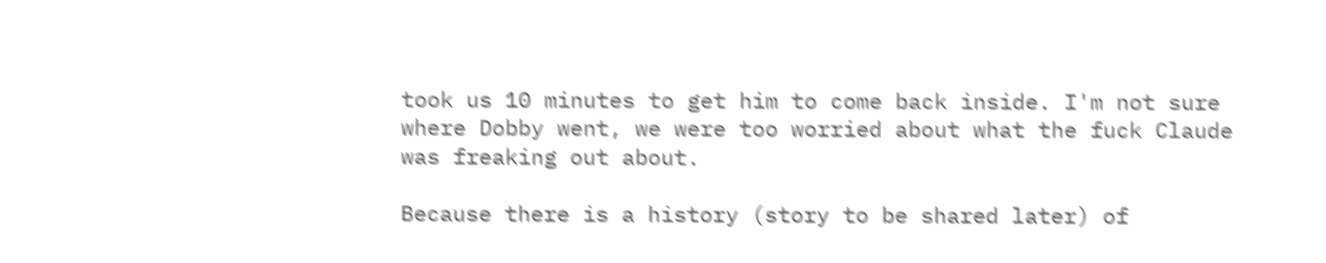took us 10 minutes to get him to come back inside. I'm not sure where Dobby went, we were too worried about what the fuck Claude was freaking out about.

Because there is a history (story to be shared later) of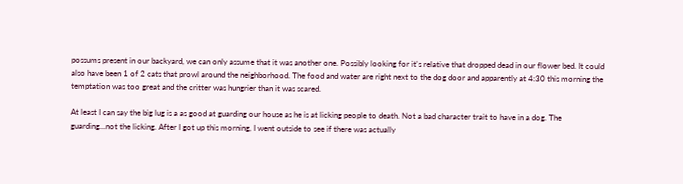possums present in our backyard, we can only assume that it was another one. Possibly looking for it's relative that dropped dead in our flower bed. It could also have been 1 of 2 cats that prowl around the neighborhood. The food and water are right next to the dog door and apparently at 4:30 this morning the temptation was too great and the critter was hungrier than it was scared.

At least I can say the big lug is a as good at guarding our house as he is at licking people to death. Not a bad character trait to have in a dog. The guarding...not the licking. After I got up this morning, I went outside to see if there was actually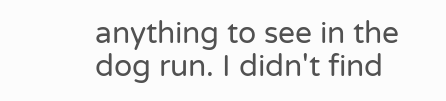anything to see in the dog run. I didn't find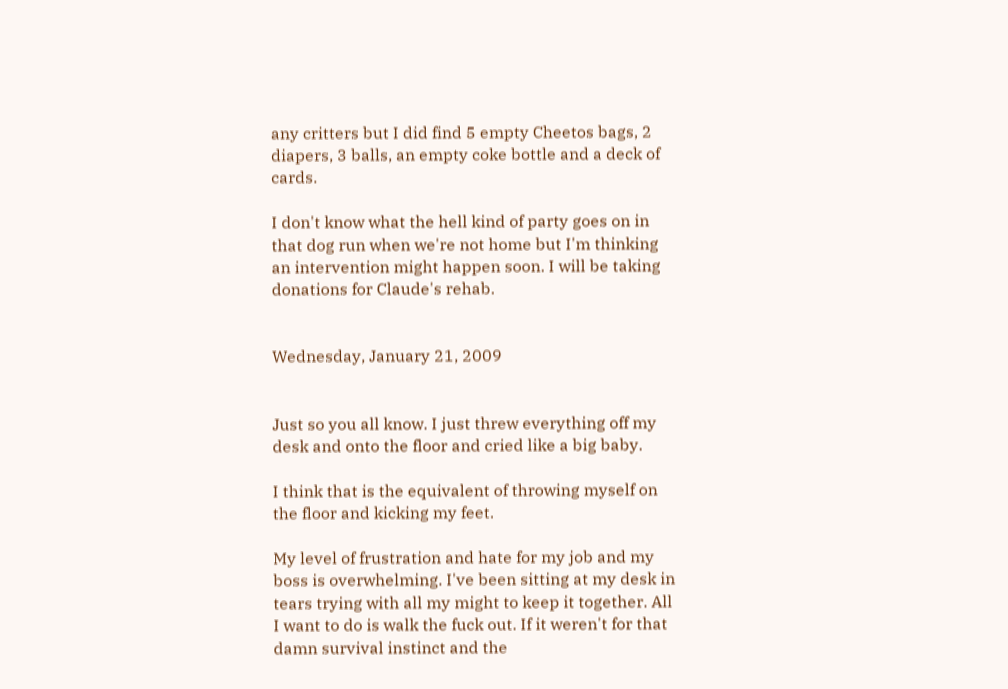any critters but I did find 5 empty Cheetos bags, 2 diapers, 3 balls, an empty coke bottle and a deck of cards.

I don't know what the hell kind of party goes on in that dog run when we're not home but I'm thinking an intervention might happen soon. I will be taking donations for Claude's rehab.


Wednesday, January 21, 2009


Just so you all know. I just threw everything off my desk and onto the floor and cried like a big baby.

I think that is the equivalent of throwing myself on the floor and kicking my feet.

My level of frustration and hate for my job and my boss is overwhelming. I've been sitting at my desk in tears trying with all my might to keep it together. All I want to do is walk the fuck out. If it weren't for that damn survival instinct and the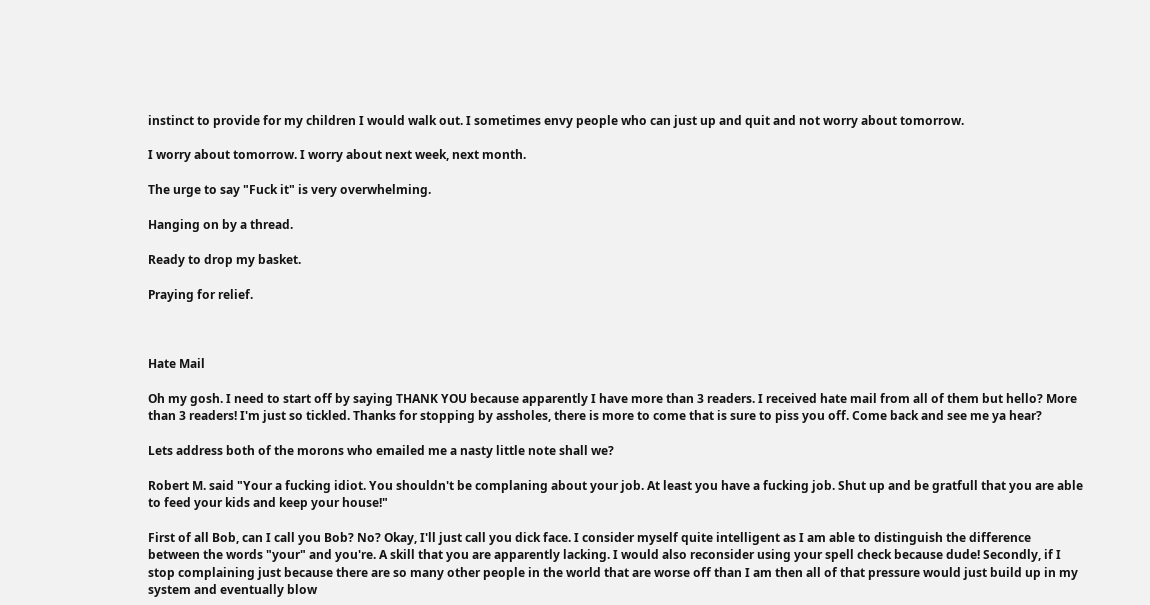instinct to provide for my children I would walk out. I sometimes envy people who can just up and quit and not worry about tomorrow.

I worry about tomorrow. I worry about next week, next month.

The urge to say "Fuck it" is very overwhelming.

Hanging on by a thread.

Ready to drop my basket.

Praying for relief.



Hate Mail

Oh my gosh. I need to start off by saying THANK YOU because apparently I have more than 3 readers. I received hate mail from all of them but hello? More than 3 readers! I'm just so tickled. Thanks for stopping by assholes, there is more to come that is sure to piss you off. Come back and see me ya hear?

Lets address both of the morons who emailed me a nasty little note shall we?

Robert M. said "Your a fucking idiot. You shouldn't be complaning about your job. At least you have a fucking job. Shut up and be gratfull that you are able to feed your kids and keep your house!"

First of all Bob, can I call you Bob? No? Okay, I'll just call you dick face. I consider myself quite intelligent as I am able to distinguish the difference between the words "your" and you're. A skill that you are apparently lacking. I would also reconsider using your spell check because dude! Secondly, if I stop complaining just because there are so many other people in the world that are worse off than I am then all of that pressure would just build up in my system and eventually blow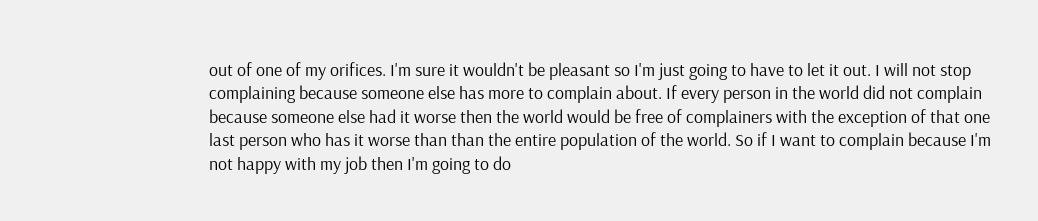out of one of my orifices. I'm sure it wouldn't be pleasant so I'm just going to have to let it out. I will not stop complaining because someone else has more to complain about. If every person in the world did not complain because someone else had it worse then the world would be free of complainers with the exception of that one last person who has it worse than than the entire population of the world. So if I want to complain because I'm not happy with my job then I'm going to do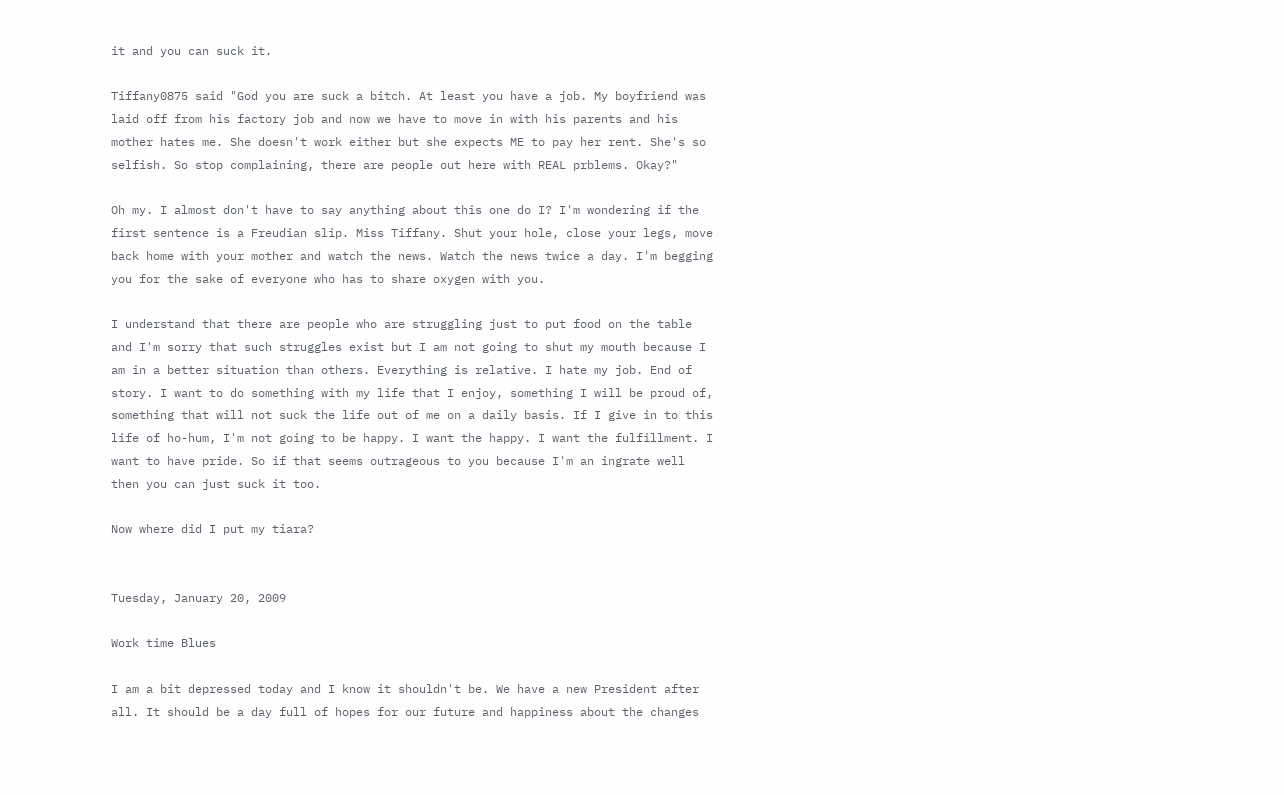it and you can suck it.

Tiffany0875 said "God you are suck a bitch. At least you have a job. My boyfriend was laid off from his factory job and now we have to move in with his parents and his mother hates me. She doesn't work either but she expects ME to pay her rent. She's so selfish. So stop complaining, there are people out here with REAL prblems. Okay?"

Oh my. I almost don't have to say anything about this one do I? I'm wondering if the first sentence is a Freudian slip. Miss Tiffany. Shut your hole, close your legs, move back home with your mother and watch the news. Watch the news twice a day. I'm begging you for the sake of everyone who has to share oxygen with you.

I understand that there are people who are struggling just to put food on the table and I'm sorry that such struggles exist but I am not going to shut my mouth because I am in a better situation than others. Everything is relative. I hate my job. End of story. I want to do something with my life that I enjoy, something I will be proud of, something that will not suck the life out of me on a daily basis. If I give in to this life of ho-hum, I'm not going to be happy. I want the happy. I want the fulfillment. I want to have pride. So if that seems outrageous to you because I'm an ingrate well then you can just suck it too.

Now where did I put my tiara?


Tuesday, January 20, 2009

Work time Blues

I am a bit depressed today and I know it shouldn't be. We have a new President after all. It should be a day full of hopes for our future and happiness about the changes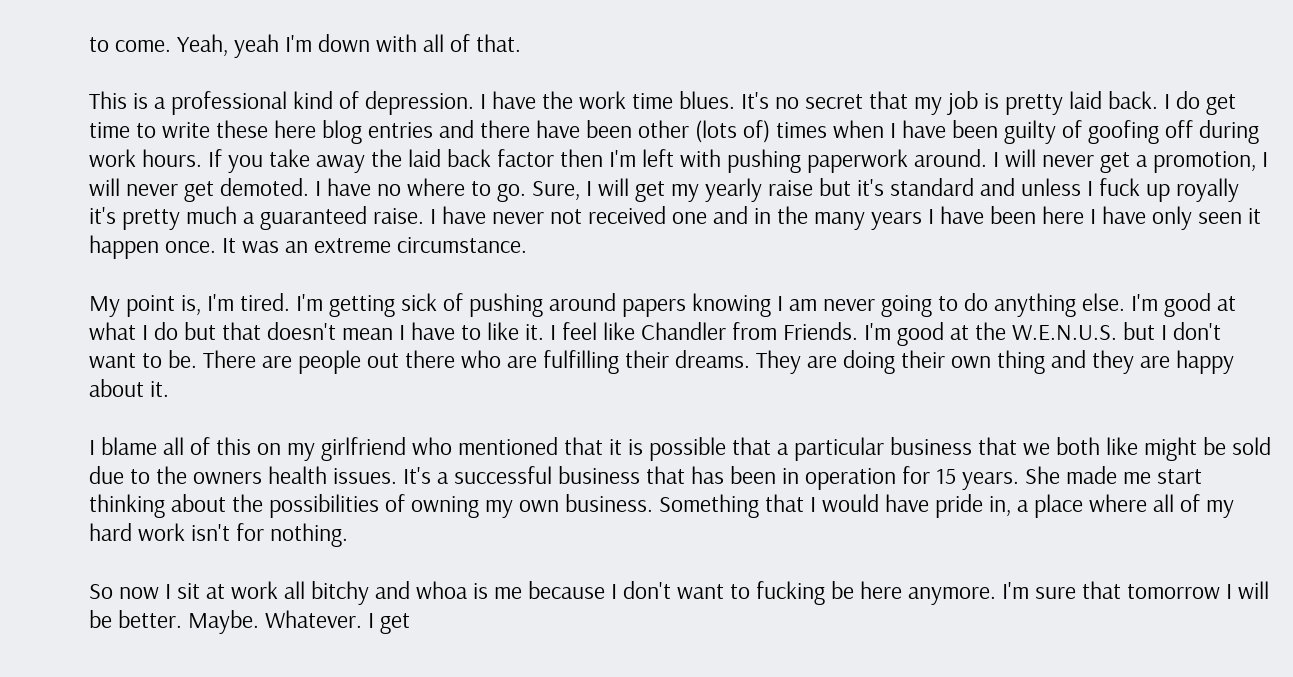to come. Yeah, yeah I'm down with all of that.

This is a professional kind of depression. I have the work time blues. It's no secret that my job is pretty laid back. I do get time to write these here blog entries and there have been other (lots of) times when I have been guilty of goofing off during work hours. If you take away the laid back factor then I'm left with pushing paperwork around. I will never get a promotion, I will never get demoted. I have no where to go. Sure, I will get my yearly raise but it's standard and unless I fuck up royally it's pretty much a guaranteed raise. I have never not received one and in the many years I have been here I have only seen it happen once. It was an extreme circumstance.

My point is, I'm tired. I'm getting sick of pushing around papers knowing I am never going to do anything else. I'm good at what I do but that doesn't mean I have to like it. I feel like Chandler from Friends. I'm good at the W.E.N.U.S. but I don't want to be. There are people out there who are fulfilling their dreams. They are doing their own thing and they are happy about it.

I blame all of this on my girlfriend who mentioned that it is possible that a particular business that we both like might be sold due to the owners health issues. It's a successful business that has been in operation for 15 years. She made me start thinking about the possibilities of owning my own business. Something that I would have pride in, a place where all of my hard work isn't for nothing.

So now I sit at work all bitchy and whoa is me because I don't want to fucking be here anymore. I'm sure that tomorrow I will be better. Maybe. Whatever. I get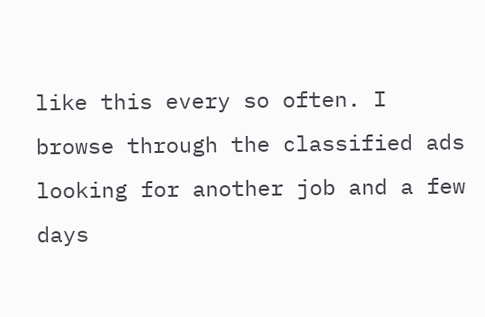like this every so often. I browse through the classified ads looking for another job and a few days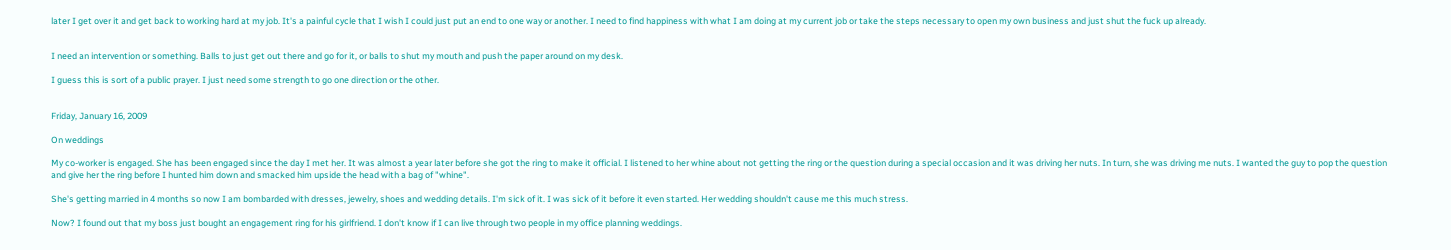later I get over it and get back to working hard at my job. It's a painful cycle that I wish I could just put an end to one way or another. I need to find happiness with what I am doing at my current job or take the steps necessary to open my own business and just shut the fuck up already.


I need an intervention or something. Balls to just get out there and go for it, or balls to shut my mouth and push the paper around on my desk.

I guess this is sort of a public prayer. I just need some strength to go one direction or the other.


Friday, January 16, 2009

On weddings

My co-worker is engaged. She has been engaged since the day I met her. It was almost a year later before she got the ring to make it official. I listened to her whine about not getting the ring or the question during a special occasion and it was driving her nuts. In turn, she was driving me nuts. I wanted the guy to pop the question and give her the ring before I hunted him down and smacked him upside the head with a bag of "whine".

She's getting married in 4 months so now I am bombarded with dresses, jewelry, shoes and wedding details. I'm sick of it. I was sick of it before it even started. Her wedding shouldn't cause me this much stress.

Now? I found out that my boss just bought an engagement ring for his girlfriend. I don't know if I can live through two people in my office planning weddings.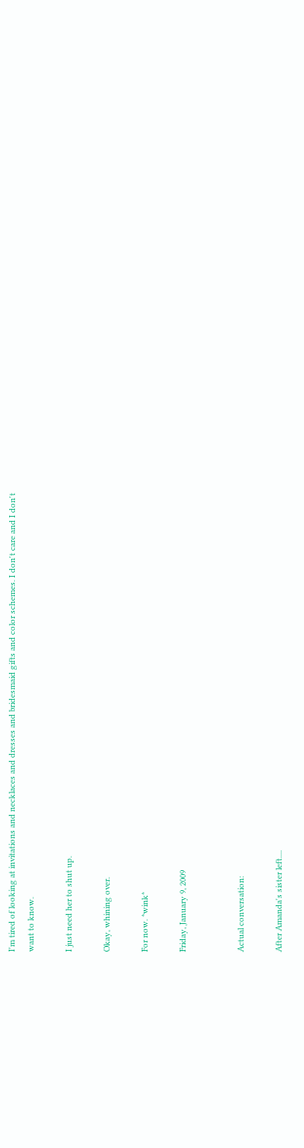I'm tired of looking at invitations and necklaces and dresses and bridesmaid gifts and color schemes. I don't care and I don't want to know.

I just need her to shut up.

Okay, whining over.

For now. *wink*

Friday, January 9, 2009


Actual conversation:

After Amanda's sister left....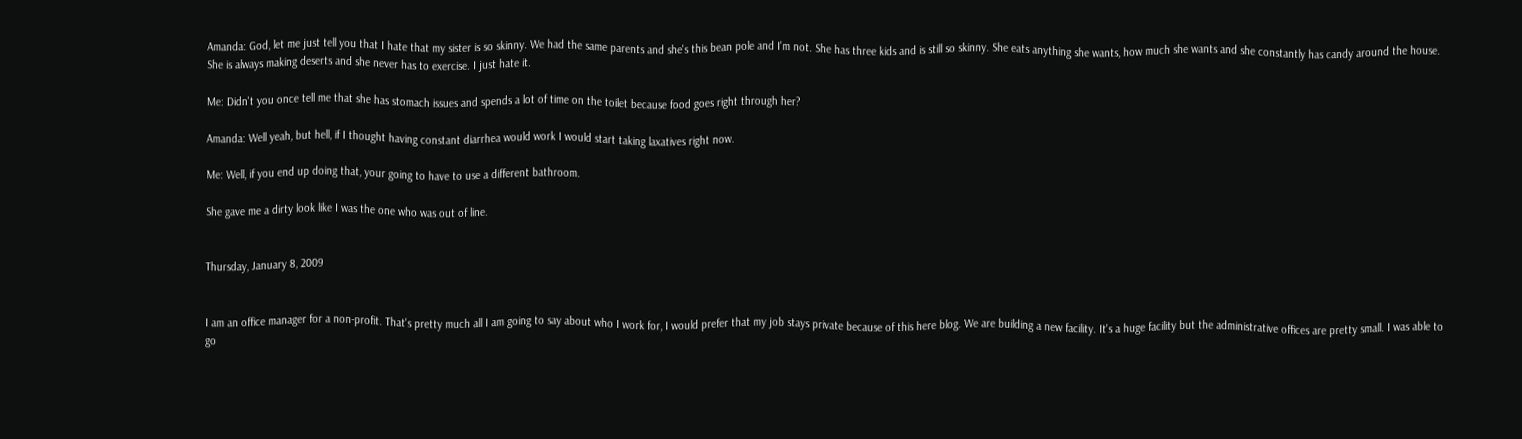Amanda: God, let me just tell you that I hate that my sister is so skinny. We had the same parents and she's this bean pole and I'm not. She has three kids and is still so skinny. She eats anything she wants, how much she wants and she constantly has candy around the house. She is always making deserts and she never has to exercise. I just hate it.

Me: Didn't you once tell me that she has stomach issues and spends a lot of time on the toilet because food goes right through her?

Amanda: Well yeah, but hell, if I thought having constant diarrhea would work I would start taking laxatives right now.

Me: Well, if you end up doing that, your going to have to use a different bathroom.

She gave me a dirty look like I was the one who was out of line.


Thursday, January 8, 2009


I am an office manager for a non-profit. That's pretty much all I am going to say about who I work for, I would prefer that my job stays private because of this here blog. We are building a new facility. It's a huge facility but the administrative offices are pretty small. I was able to go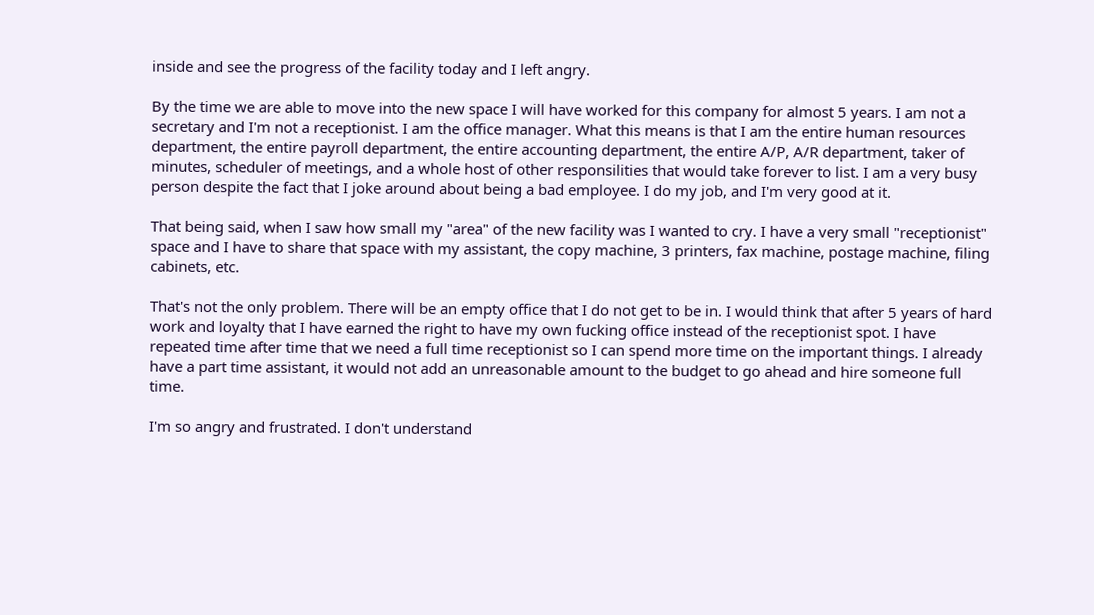inside and see the progress of the facility today and I left angry.

By the time we are able to move into the new space I will have worked for this company for almost 5 years. I am not a secretary and I'm not a receptionist. I am the office manager. What this means is that I am the entire human resources department, the entire payroll department, the entire accounting department, the entire A/P, A/R department, taker of minutes, scheduler of meetings, and a whole host of other responsilities that would take forever to list. I am a very busy person despite the fact that I joke around about being a bad employee. I do my job, and I'm very good at it.

That being said, when I saw how small my "area" of the new facility was I wanted to cry. I have a very small "receptionist" space and I have to share that space with my assistant, the copy machine, 3 printers, fax machine, postage machine, filing cabinets, etc.

That's not the only problem. There will be an empty office that I do not get to be in. I would think that after 5 years of hard work and loyalty that I have earned the right to have my own fucking office instead of the receptionist spot. I have repeated time after time that we need a full time receptionist so I can spend more time on the important things. I already have a part time assistant, it would not add an unreasonable amount to the budget to go ahead and hire someone full time.

I'm so angry and frustrated. I don't understand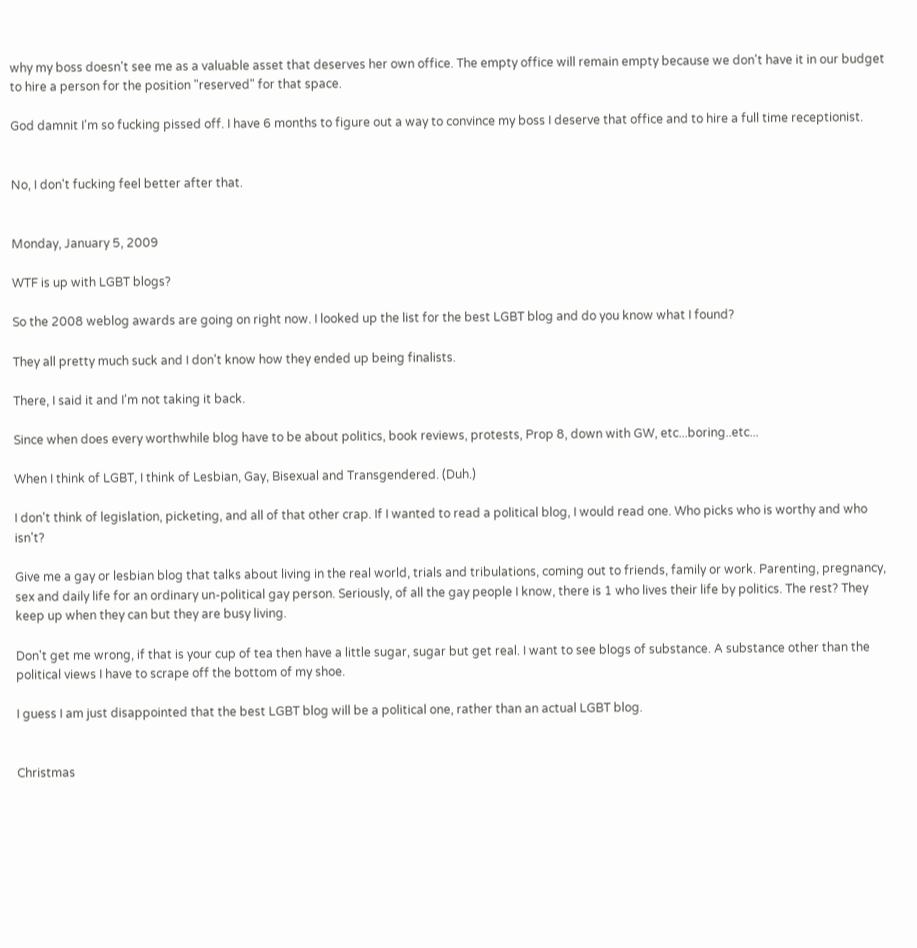why my boss doesn't see me as a valuable asset that deserves her own office. The empty office will remain empty because we don't have it in our budget to hire a person for the position "reserved" for that space.

God damnit I'm so fucking pissed off. I have 6 months to figure out a way to convince my boss I deserve that office and to hire a full time receptionist.


No, I don't fucking feel better after that.


Monday, January 5, 2009

WTF is up with LGBT blogs?

So the 2008 weblog awards are going on right now. I looked up the list for the best LGBT blog and do you know what I found?

They all pretty much suck and I don't know how they ended up being finalists.

There, I said it and I'm not taking it back.

Since when does every worthwhile blog have to be about politics, book reviews, protests, Prop 8, down with GW, etc...boring..etc...

When I think of LGBT, I think of Lesbian, Gay, Bisexual and Transgendered. (Duh.)

I don't think of legislation, picketing, and all of that other crap. If I wanted to read a political blog, I would read one. Who picks who is worthy and who isn't?

Give me a gay or lesbian blog that talks about living in the real world, trials and tribulations, coming out to friends, family or work. Parenting, pregnancy, sex and daily life for an ordinary un-political gay person. Seriously, of all the gay people I know, there is 1 who lives their life by politics. The rest? They keep up when they can but they are busy living.

Don't get me wrong, if that is your cup of tea then have a little sugar, sugar but get real. I want to see blogs of substance. A substance other than the political views I have to scrape off the bottom of my shoe.

I guess I am just disappointed that the best LGBT blog will be a political one, rather than an actual LGBT blog.


Christmas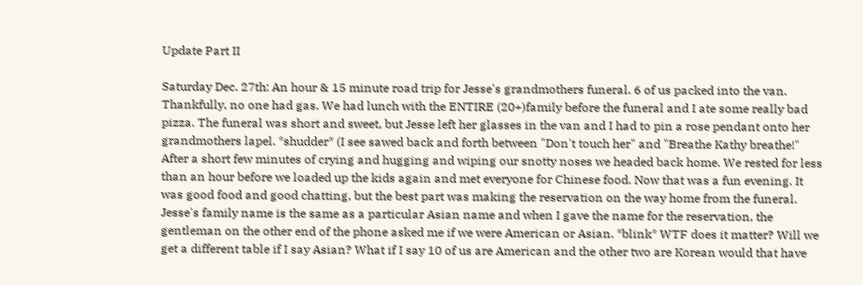Update Part II

Saturday Dec. 27th: An hour & 15 minute road trip for Jesse's grandmothers funeral. 6 of us packed into the van. Thankfully, no one had gas. We had lunch with the ENTIRE (20+)family before the funeral and I ate some really bad pizza. The funeral was short and sweet, but Jesse left her glasses in the van and I had to pin a rose pendant onto her grandmothers lapel. *shudder* (I see sawed back and forth between "Don't touch her" and "Breathe Kathy breathe!" After a short few minutes of crying and hugging and wiping our snotty noses we headed back home. We rested for less than an hour before we loaded up the kids again and met everyone for Chinese food. Now that was a fun evening. It was good food and good chatting, but the best part was making the reservation on the way home from the funeral. Jesse's family name is the same as a particular Asian name and when I gave the name for the reservation, the gentleman on the other end of the phone asked me if we were American or Asian. *blink* WTF does it matter? Will we get a different table if I say Asian? What if I say 10 of us are American and the other two are Korean would that have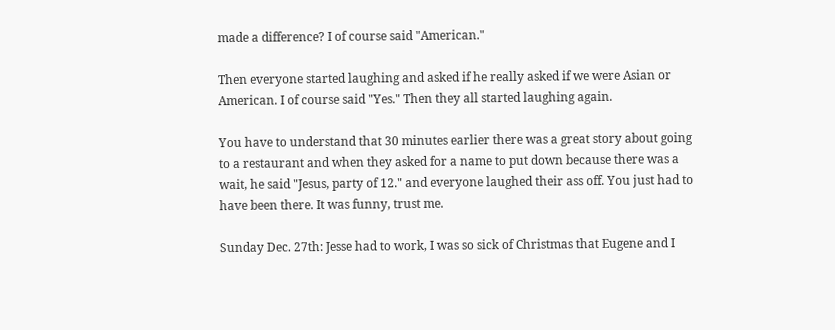made a difference? I of course said "American."

Then everyone started laughing and asked if he really asked if we were Asian or American. I of course said "Yes." Then they all started laughing again.

You have to understand that 30 minutes earlier there was a great story about going to a restaurant and when they asked for a name to put down because there was a wait, he said "Jesus, party of 12." and everyone laughed their ass off. You just had to have been there. It was funny, trust me.

Sunday Dec. 27th: Jesse had to work, I was so sick of Christmas that Eugene and I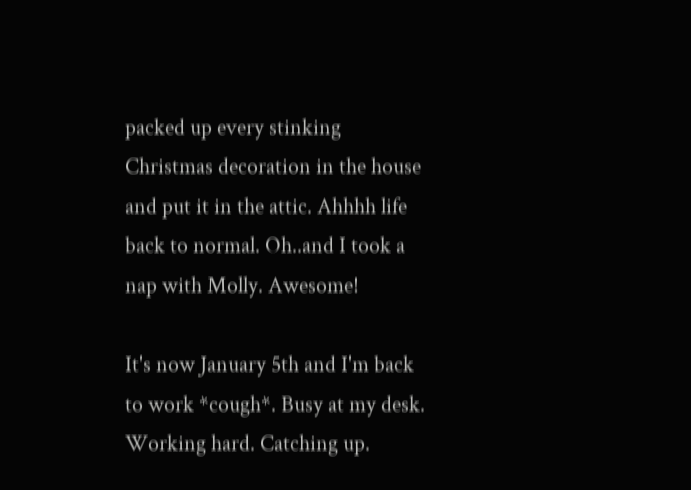packed up every stinking Christmas decoration in the house and put it in the attic. Ahhhh life back to normal. Oh..and I took a nap with Molly. Awesome!

It's now January 5th and I'm back to work *cough*. Busy at my desk. Working hard. Catching up.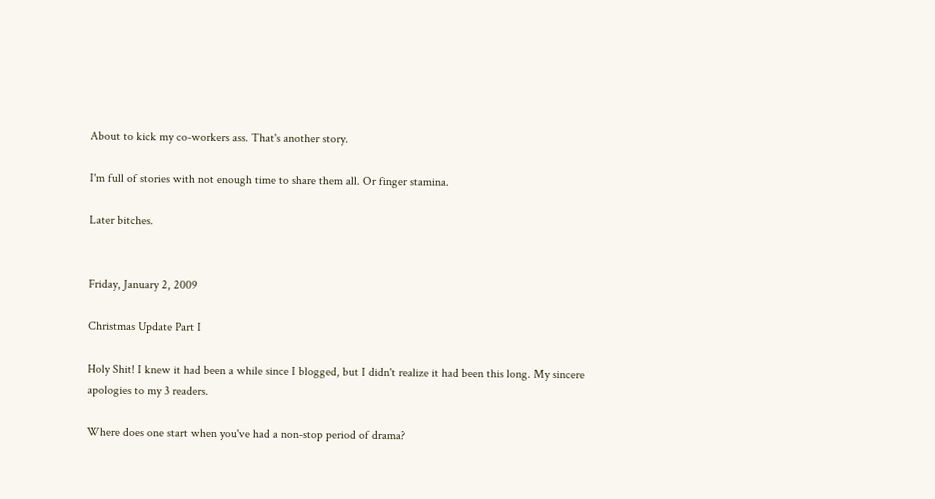About to kick my co-workers ass. That's another story.

I'm full of stories with not enough time to share them all. Or finger stamina.

Later bitches.


Friday, January 2, 2009

Christmas Update Part I

Holy Shit! I knew it had been a while since I blogged, but I didn't realize it had been this long. My sincere apologies to my 3 readers.

Where does one start when you've had a non-stop period of drama?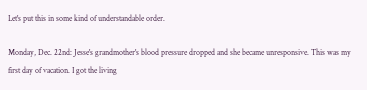Let's put this in some kind of understandable order.

Monday, Dec. 22nd: Jesse's grandmother's blood pressure dropped and she became unresponsive. This was my first day of vacation. I got the living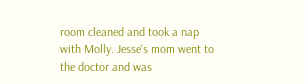room cleaned and took a nap with Molly. Jesse's mom went to the doctor and was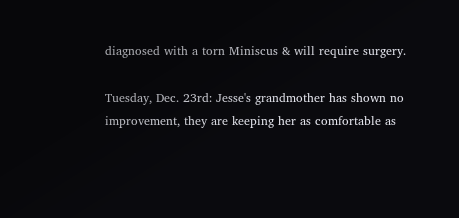diagnosed with a torn Miniscus & will require surgery.

Tuesday, Dec. 23rd: Jesse's grandmother has shown no improvement, they are keeping her as comfortable as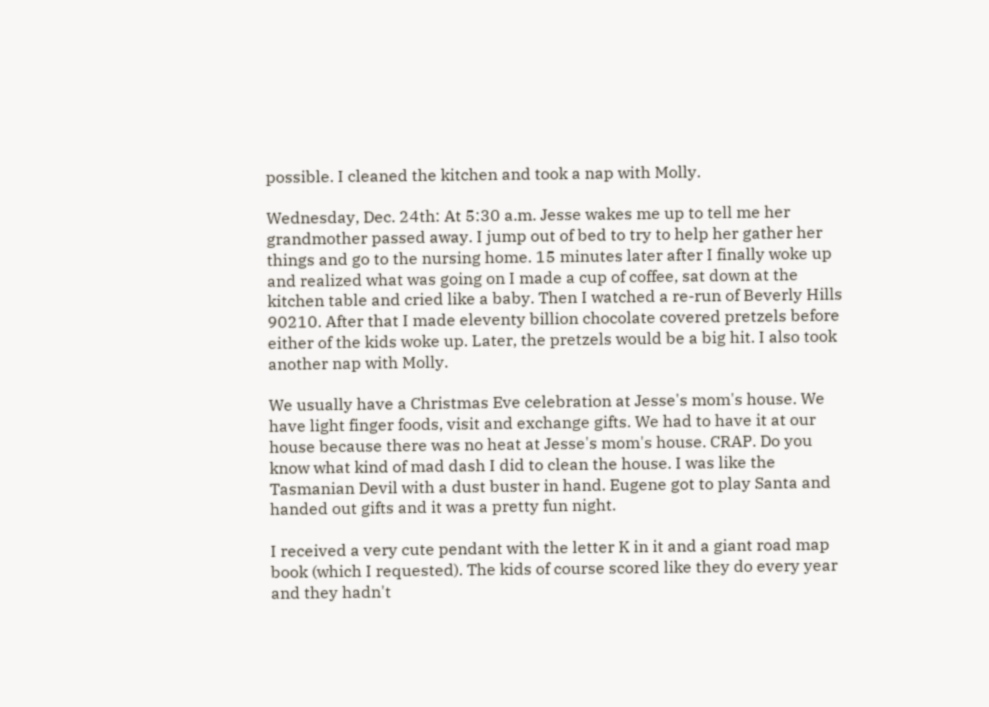possible. I cleaned the kitchen and took a nap with Molly.

Wednesday, Dec. 24th: At 5:30 a.m. Jesse wakes me up to tell me her grandmother passed away. I jump out of bed to try to help her gather her things and go to the nursing home. 15 minutes later after I finally woke up and realized what was going on I made a cup of coffee, sat down at the kitchen table and cried like a baby. Then I watched a re-run of Beverly Hills 90210. After that I made eleventy billion chocolate covered pretzels before either of the kids woke up. Later, the pretzels would be a big hit. I also took another nap with Molly.

We usually have a Christmas Eve celebration at Jesse's mom's house. We have light finger foods, visit and exchange gifts. We had to have it at our house because there was no heat at Jesse's mom's house. CRAP. Do you know what kind of mad dash I did to clean the house. I was like the Tasmanian Devil with a dust buster in hand. Eugene got to play Santa and handed out gifts and it was a pretty fun night.

I received a very cute pendant with the letter K in it and a giant road map book (which I requested). The kids of course scored like they do every year and they hadn't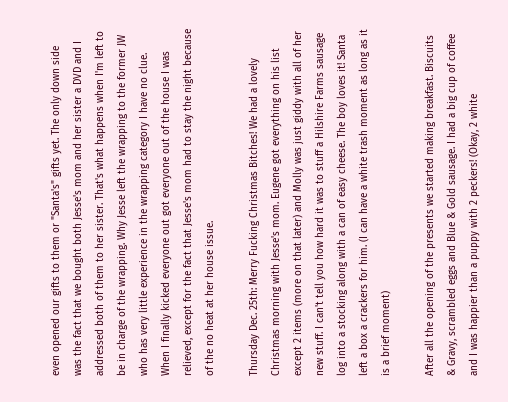even opened our gifts to them or "Santa's" gifts yet. The only down side was the fact that we bought both Jesse's mom and her sister a DVD and I addressed both of them to her sister. That's what happens when I'm left to be in charge of the wrapping. Why Jesse left the wrapping to the former JW who has very little experience in the wrapping category I have no clue. When I finally kicked everyone out got everyone out of the house I was relieved, except for the fact that Jesse's mom had to stay the night because of the no heat at her house issue.

Thursday Dec. 25th: Merry Fucking Christmas Bitches! We had a lovely Christmas morning with Jesse's mom. Eugene got everything on his list except 2 items (more on that later) and Molly was just giddy with all of her new stuff. I can't tell you how hard it was to stuff a Hilshire Farms sausage log into a stocking along with a can of easy cheese. The boy loves it! Santa left a box a crackers for him. (I can have a white trash moment as long as it is a brief moment)

After all the opening of the presents we started making breakfast. Biscuits & Gravy, scrambled eggs and Blue & Gold sausage. I had a big cup of coffee and I was happier than a puppy with 2 peckers! (Okay, 2 white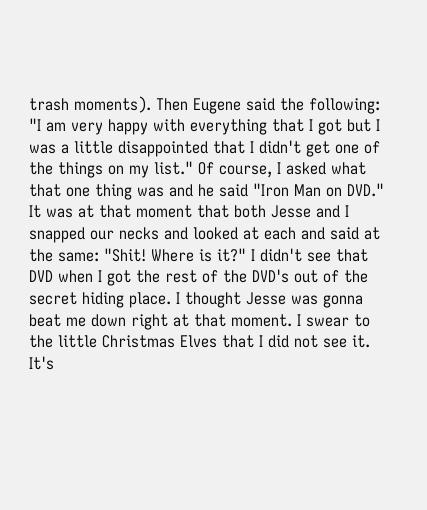trash moments). Then Eugene said the following: "I am very happy with everything that I got but I was a little disappointed that I didn't get one of the things on my list." Of course, I asked what that one thing was and he said "Iron Man on DVD." It was at that moment that both Jesse and I snapped our necks and looked at each and said at the same: "Shit! Where is it?" I didn't see that DVD when I got the rest of the DVD's out of the secret hiding place. I thought Jesse was gonna beat me down right at that moment. I swear to the little Christmas Elves that I did not see it. It's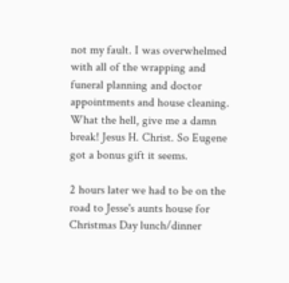not my fault. I was overwhelmed with all of the wrapping and funeral planning and doctor appointments and house cleaning. What the hell, give me a damn break! Jesus H. Christ. So Eugene got a bonus gift it seems.

2 hours later we had to be on the road to Jesse's aunts house for Christmas Day lunch/dinner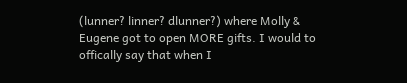(lunner? linner? dlunner?) where Molly & Eugene got to open MORE gifts. I would to offically say that when I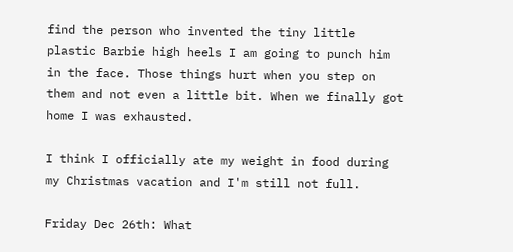find the person who invented the tiny little plastic Barbie high heels I am going to punch him in the face. Those things hurt when you step on them and not even a little bit. When we finally got home I was exhausted.

I think I officially ate my weight in food during my Christmas vacation and I'm still not full.

Friday Dec 26th: What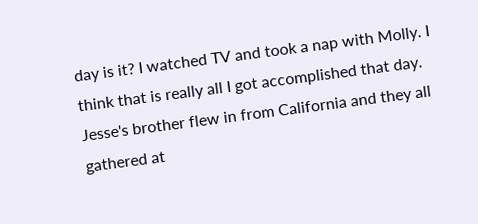day is it? I watched TV and took a nap with Molly. I think that is really all I got accomplished that day. Jesse's brother flew in from California and they all gathered at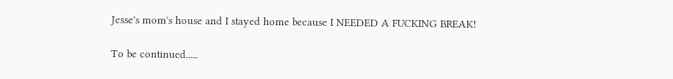Jesse's mom's house and I stayed home because I NEEDED A FUCKING BREAK!

To be continued......